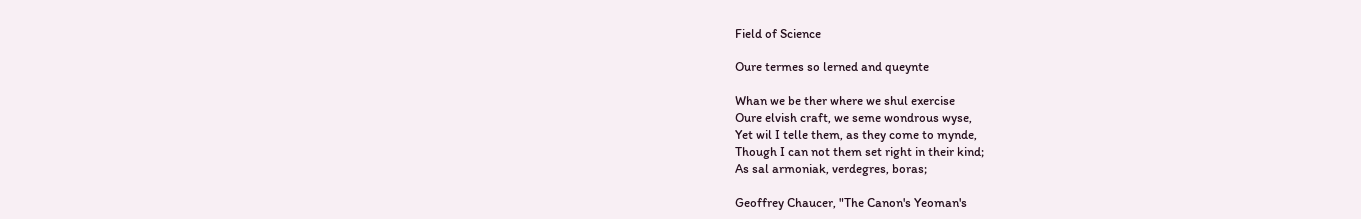Field of Science

Oure termes so lerned and queynte

Whan we be ther where we shul exercise
Oure elvish craft, we seme wondrous wyse,
Yet wil I telle them, as they come to mynde,
Though I can not them set right in their kind;
As sal armoniak, verdegres, boras;

Geoffrey Chaucer, "The Canon's Yeoman's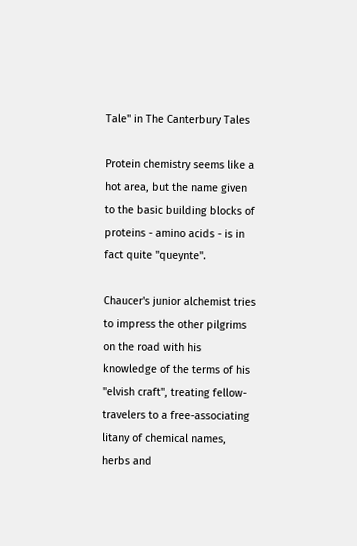Tale" in The Canterbury Tales

Protein chemistry seems like a hot area, but the name given to the basic building blocks of proteins - amino acids - is in fact quite "queynte".

Chaucer's junior alchemist tries to impress the other pilgrims on the road with his knowledge of the terms of his "elvish craft", treating fellow-travelers to a free-associating litany of chemical names, herbs and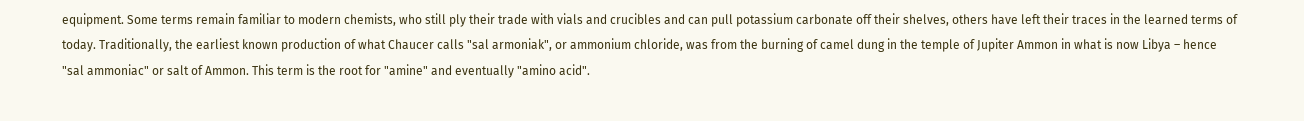equipment. Some terms remain familiar to modern chemists, who still ply their trade with vials and crucibles and can pull potassium carbonate off their shelves, others have left their traces in the learned terms of today. Traditionally, the earliest known production of what Chaucer calls "sal armoniak", or ammonium chloride, was from the burning of camel dung in the temple of Jupiter Ammon in what is now Libya – hence "sal ammoniac" or salt of Ammon. This term is the root for "amine" and eventually "amino acid".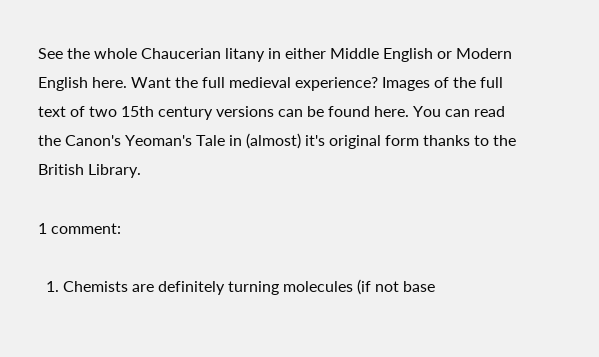See the whole Chaucerian litany in either Middle English or Modern English here. Want the full medieval experience? Images of the full text of two 15th century versions can be found here. You can read the Canon's Yeoman's Tale in (almost) it's original form thanks to the British Library.

1 comment:

  1. Chemists are definitely turning molecules (if not base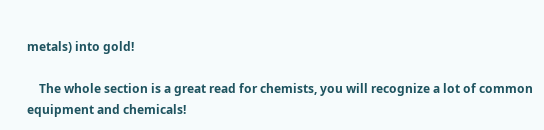metals) into gold!

    The whole section is a great read for chemists, you will recognize a lot of common equipment and chemicals!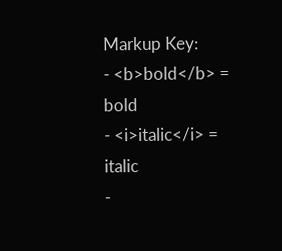Markup Key:
- <b>bold</b> = bold
- <i>italic</i> = italic
-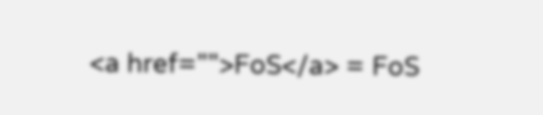<a href="">FoS</a> = FoS